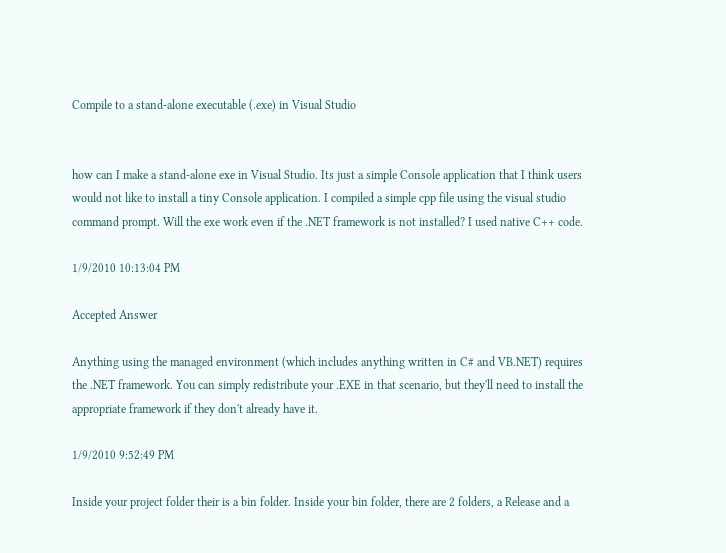Compile to a stand-alone executable (.exe) in Visual Studio


how can I make a stand-alone exe in Visual Studio. Its just a simple Console application that I think users would not like to install a tiny Console application. I compiled a simple cpp file using the visual studio command prompt. Will the exe work even if the .NET framework is not installed? I used native C++ code.

1/9/2010 10:13:04 PM

Accepted Answer

Anything using the managed environment (which includes anything written in C# and VB.NET) requires the .NET framework. You can simply redistribute your .EXE in that scenario, but they'll need to install the appropriate framework if they don't already have it.

1/9/2010 9:52:49 PM

Inside your project folder their is a bin folder. Inside your bin folder, there are 2 folders, a Release and a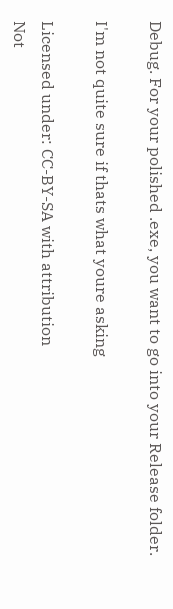Debug. For your polished .exe, you want to go into your Release folder.

I'm not quite sure if thats what youre asking

Licensed under: CC-BY-SA with attribution
Not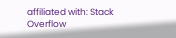affiliated with: Stack Overflow